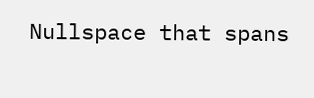Nullspace that spans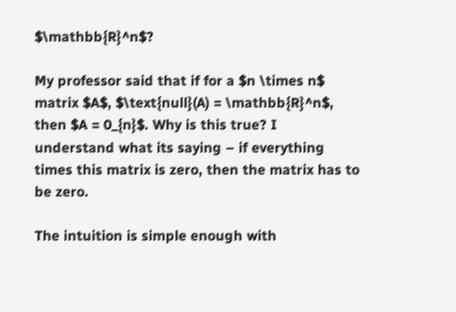$\mathbb{R}^n$?

My professor said that if for a $n \times n$ matrix $A$, $\text{null}(A) = \mathbb{R}^n$, then $A = 0_{n}$. Why is this true? I understand what its saying – if everything times this matrix is zero, then the matrix has to be zero.

The intuition is simple enough with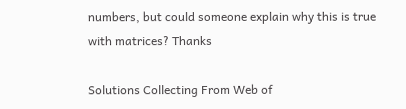numbers, but could someone explain why this is true with matrices? Thanks

Solutions Collecting From Web of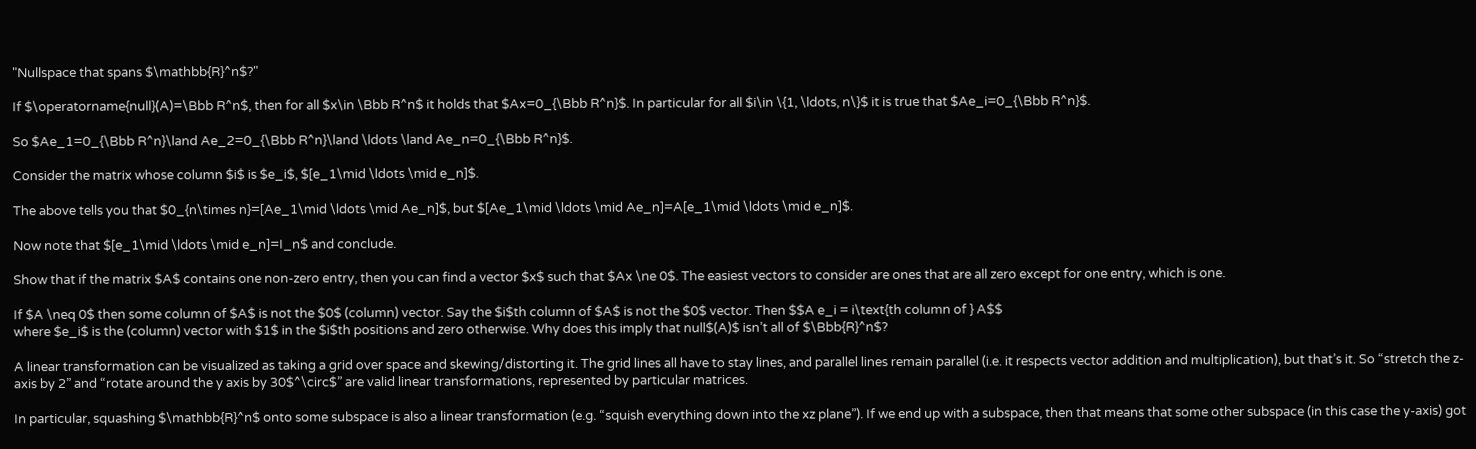"Nullspace that spans $\mathbb{R}^n$?"

If $\operatorname{null}(A)=\Bbb R^n$, then for all $x\in \Bbb R^n$ it holds that $Ax=0_{\Bbb R^n}$. In particular for all $i\in \{1, \ldots, n\}$ it is true that $Ae_i=0_{\Bbb R^n}$.

So $Ae_1=0_{\Bbb R^n}\land Ae_2=0_{\Bbb R^n}\land \ldots \land Ae_n=0_{\Bbb R^n}$.

Consider the matrix whose column $i$ is $e_i$, $[e_1\mid \ldots \mid e_n]$.

The above tells you that $0_{n\times n}=[Ae_1\mid \ldots \mid Ae_n]$, but $[Ae_1\mid \ldots \mid Ae_n]=A[e_1\mid \ldots \mid e_n]$.

Now note that $[e_1\mid \ldots \mid e_n]=I_n$ and conclude.

Show that if the matrix $A$ contains one non-zero entry, then you can find a vector $x$ such that $Ax \ne 0$. The easiest vectors to consider are ones that are all zero except for one entry, which is one.

If $A \neq 0$ then some column of $A$ is not the $0$ (column) vector. Say the $i$th column of $A$ is not the $0$ vector. Then $$A e_i = i\text{th column of } A$$
where $e_i$ is the (column) vector with $1$ in the $i$th positions and zero otherwise. Why does this imply that null$(A)$ isn’t all of $\Bbb{R}^n$?

A linear transformation can be visualized as taking a grid over space and skewing/distorting it. The grid lines all have to stay lines, and parallel lines remain parallel (i.e. it respects vector addition and multiplication), but that’s it. So “stretch the z-axis by 2” and “rotate around the y axis by 30$^\circ$” are valid linear transformations, represented by particular matrices.

In particular, squashing $\mathbb{R}^n$ onto some subspace is also a linear transformation (e.g. “squish everything down into the xz plane”). If we end up with a subspace, then that means that some other subspace (in this case the y-axis) got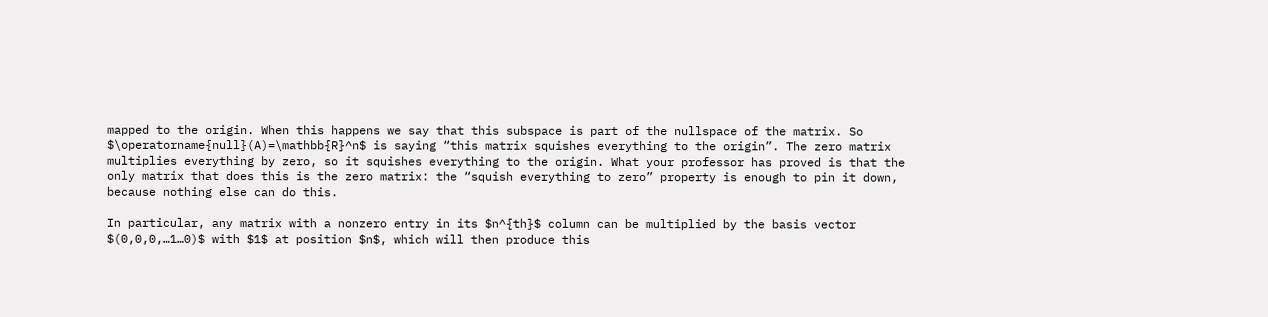mapped to the origin. When this happens we say that this subspace is part of the nullspace of the matrix. So $\operatorname{null}(A)=\mathbb{R}^n$ is saying “this matrix squishes everything to the origin”. The zero matrix multiplies everything by zero, so it squishes everything to the origin. What your professor has proved is that the only matrix that does this is the zero matrix: the “squish everything to zero” property is enough to pin it down, because nothing else can do this.

In particular, any matrix with a nonzero entry in its $n^{th}$ column can be multiplied by the basis vector $(0,0,0,…1…0)$ with $1$ at position $n$, which will then produce this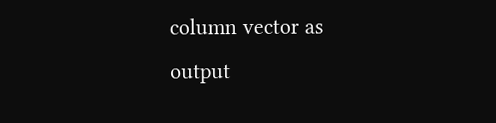column vector as output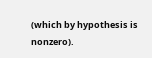(which by hypothesis is nonzero).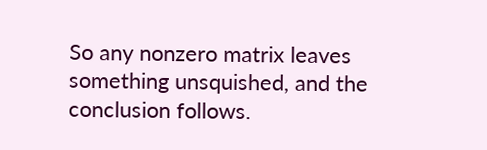So any nonzero matrix leaves something unsquished, and the conclusion follows.